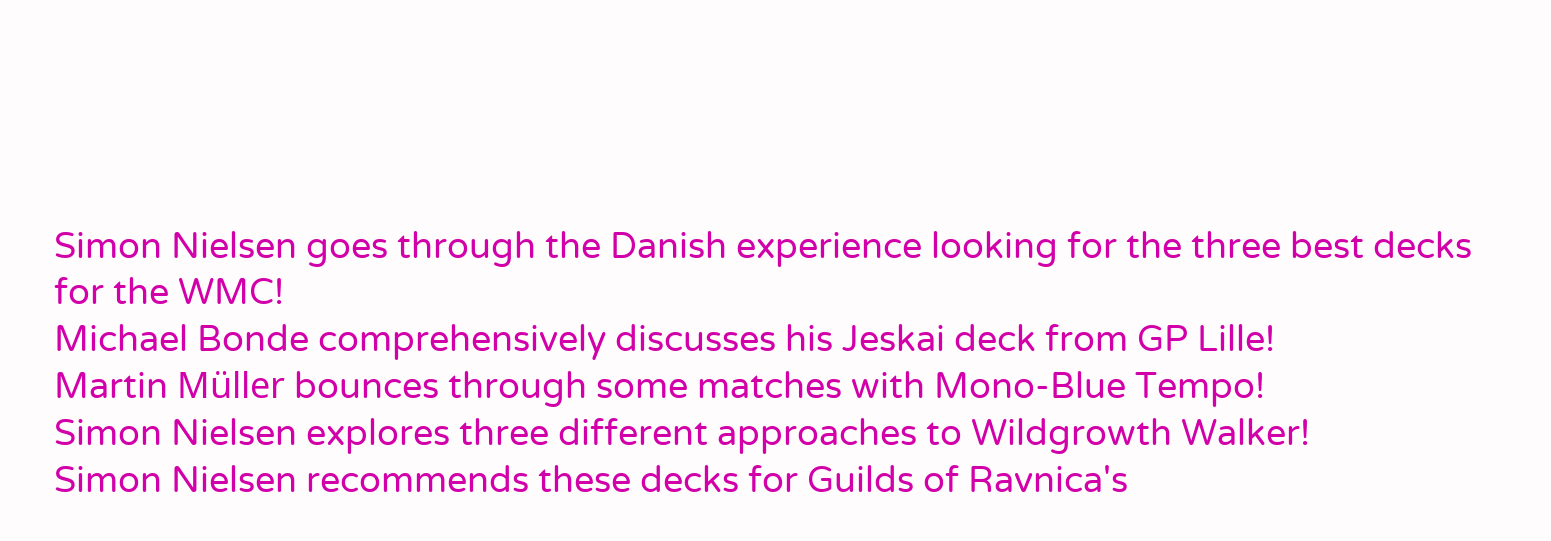Simon Nielsen goes through the Danish experience looking for the three best decks for the WMC!
Michael Bonde comprehensively discusses his Jeskai deck from GP Lille!
Martin Müller bounces through some matches with Mono-Blue Tempo!
Simon Nielsen explores three different approaches to Wildgrowth Walker!
Simon Nielsen recommends these decks for Guilds of Ravnica's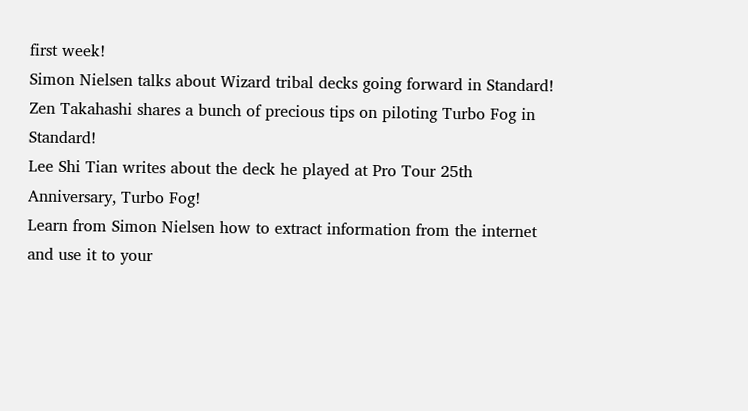first week!
Simon Nielsen talks about Wizard tribal decks going forward in Standard!
Zen Takahashi shares a bunch of precious tips on piloting Turbo Fog in Standard!
Lee Shi Tian writes about the deck he played at Pro Tour 25th Anniversary, Turbo Fog!
Learn from Simon Nielsen how to extract information from the internet and use it to your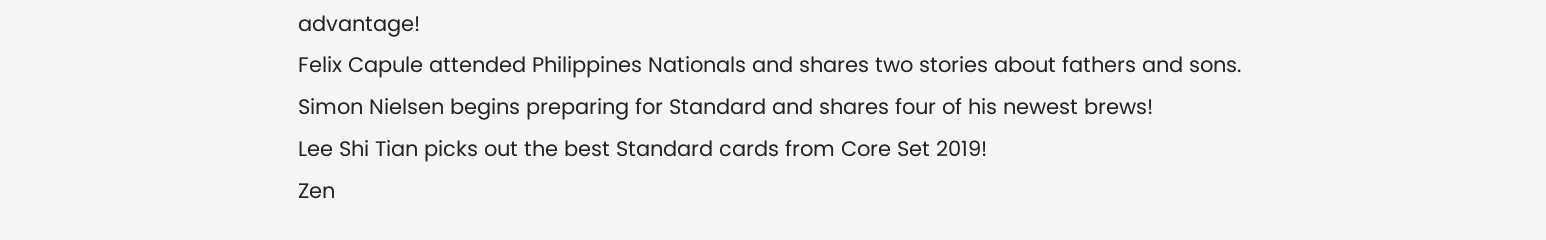advantage!
Felix Capule attended Philippines Nationals and shares two stories about fathers and sons.
Simon Nielsen begins preparing for Standard and shares four of his newest brews!
Lee Shi Tian picks out the best Standard cards from Core Set 2019!
Zen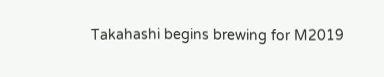Takahashi begins brewing for M2019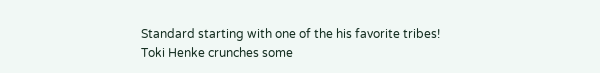Standard starting with one of the his favorite tribes!
Toki Henke crunches some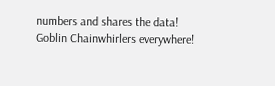numbers and shares the data!
Goblin Chainwhirlers everywhere!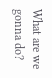What are we gonna do?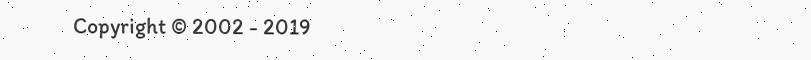Copyright © 2002 - 2019